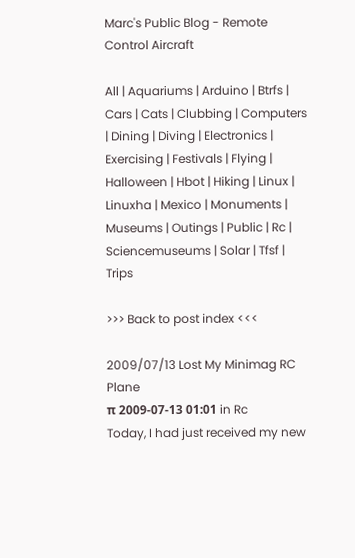Marc's Public Blog - Remote Control Aircraft

All | Aquariums | Arduino | Btrfs | Cars | Cats | Clubbing | Computers | Dining | Diving | Electronics | Exercising | Festivals | Flying | Halloween | Hbot | Hiking | Linux | Linuxha | Mexico | Monuments | Museums | Outings | Public | Rc | Sciencemuseums | Solar | Tfsf | Trips

>>> Back to post index <<<

2009/07/13 Lost My Minimag RC Plane
π 2009-07-13 01:01 in Rc
Today, I had just received my new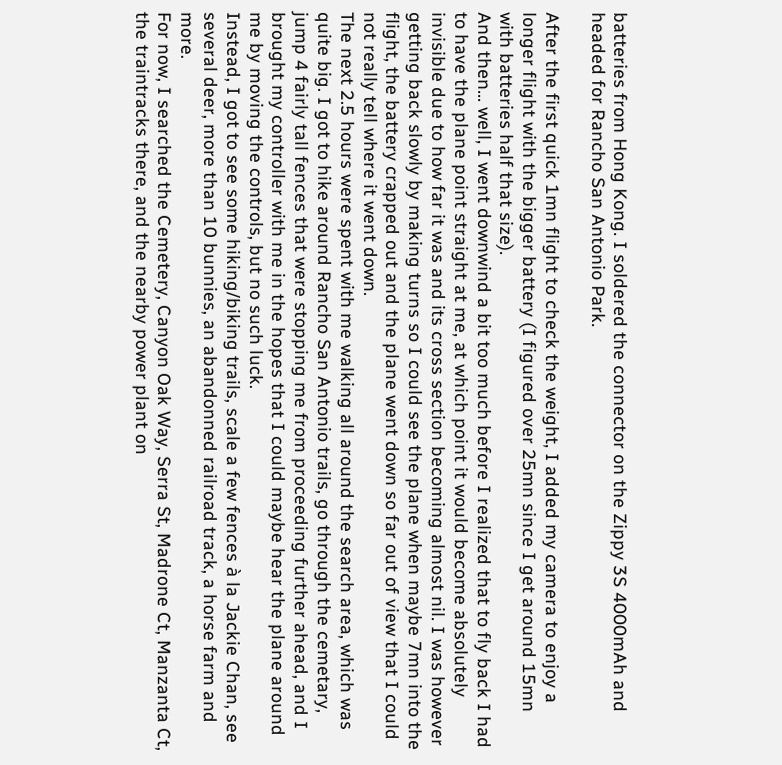batteries from Hong Kong. I soldered the connector on the Zippy 3S 4000mAh and headed for Rancho San Antonio Park.

After the first quick 1mn flight to check the weight, I added my camera to enjoy a longer flight with the bigger battery (I figured over 25mn since I get around 15mn with batteries half that size).
And then... well, I went downwind a bit too much before I realized that to fly back I had to have the plane point straight at me, at which point it would become absolutely invisible due to how far it was and its cross section becoming almost nil. I was however getting back slowly by making turns so I could see the plane when maybe 7mn into the flight, the battery crapped out and the plane went down so far out of view that I could not really tell where it went down.
The next 2.5 hours were spent with me walking all around the search area, which was quite big. I got to hike around Rancho San Antonio trails, go through the cemetary, jump 4 fairly tall fences that were stopping me from proceeding further ahead, and I brought my controller with me in the hopes that I could maybe hear the plane around me by moving the controls, but no such luck.
Instead, I got to see some hiking/biking trails, scale a few fences à la Jackie Chan, see several deer, more than 10 bunnies, an abandonned railroad track, a horse farm and more.
For now, I searched the Cemetery, Canyon Oak Way, Serra St, Madrone Ct, Manzanta Ct, the traintracks there, and the nearby power plant on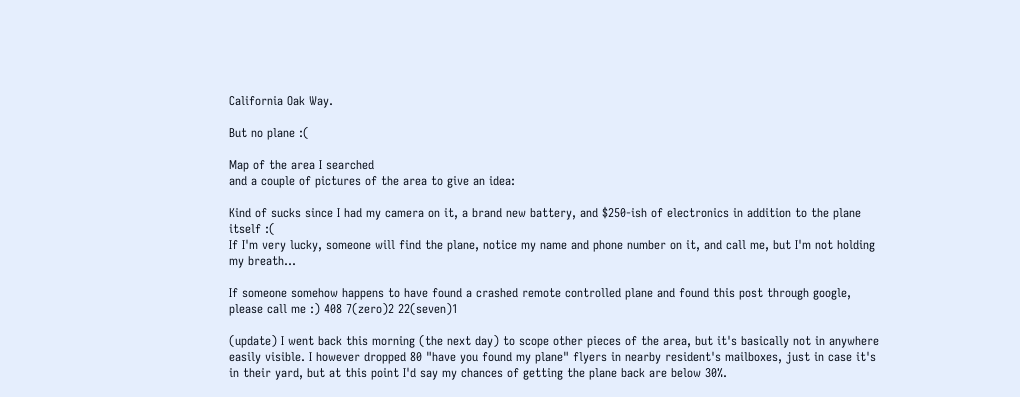California Oak Way.

But no plane :(

Map of the area I searched
and a couple of pictures of the area to give an idea:

Kind of sucks since I had my camera on it, a brand new battery, and $250-ish of electronics in addition to the plane itself :(
If I'm very lucky, someone will find the plane, notice my name and phone number on it, and call me, but I'm not holding my breath...

If someone somehow happens to have found a crashed remote controlled plane and found this post through google, please call me :) 408 7(zero)2 22(seven)1

(update) I went back this morning (the next day) to scope other pieces of the area, but it's basically not in anywhere easily visible. I however dropped 80 "have you found my plane" flyers in nearby resident's mailboxes, just in case it's in their yard, but at this point I'd say my chances of getting the plane back are below 30%.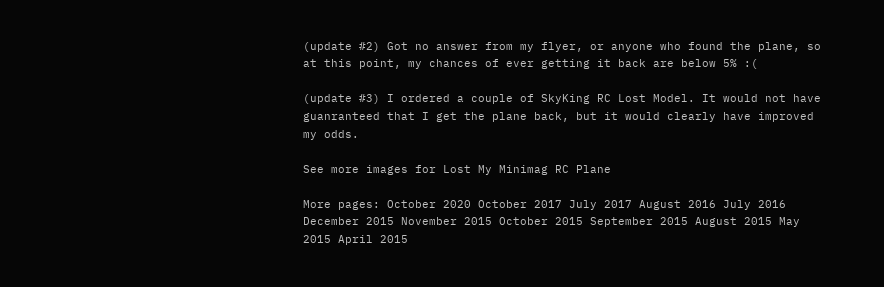(update #2) Got no answer from my flyer, or anyone who found the plane, so at this point, my chances of ever getting it back are below 5% :(

(update #3) I ordered a couple of SkyKing RC Lost Model. It would not have guanranteed that I get the plane back, but it would clearly have improved my odds.

See more images for Lost My Minimag RC Plane

More pages: October 2020 October 2017 July 2017 August 2016 July 2016 December 2015 November 2015 October 2015 September 2015 August 2015 May 2015 April 2015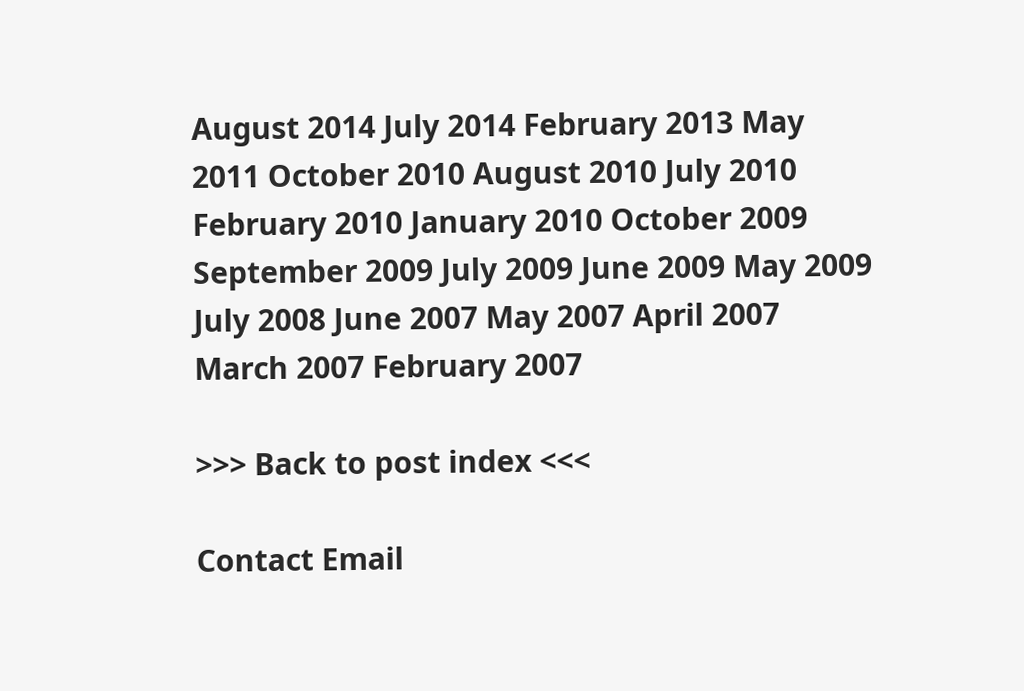August 2014 July 2014 February 2013 May 2011 October 2010 August 2010 July 2010 February 2010 January 2010 October 2009 September 2009 July 2009 June 2009 May 2009 July 2008 June 2007 May 2007 April 2007 March 2007 February 2007

>>> Back to post index <<<

Contact Email